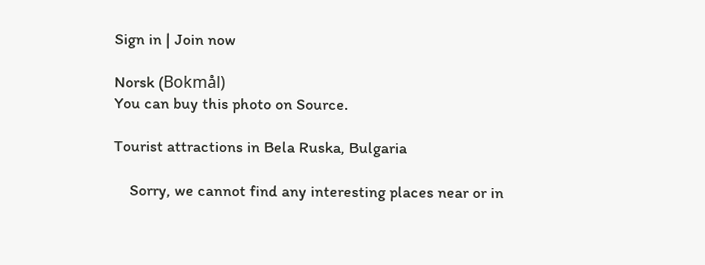Sign in | Join now

Norsk (Bokmål)
You can buy this photo on Source.

Tourist attractions in Bela Ruska, Bulgaria

    Sorry, we cannot find any interesting places near or in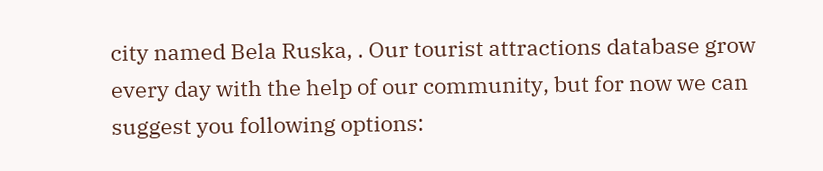city named Bela Ruska, . Our tourist attractions database grow every day with the help of our community, but for now we can suggest you following options: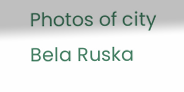Photos of city Bela Ruska